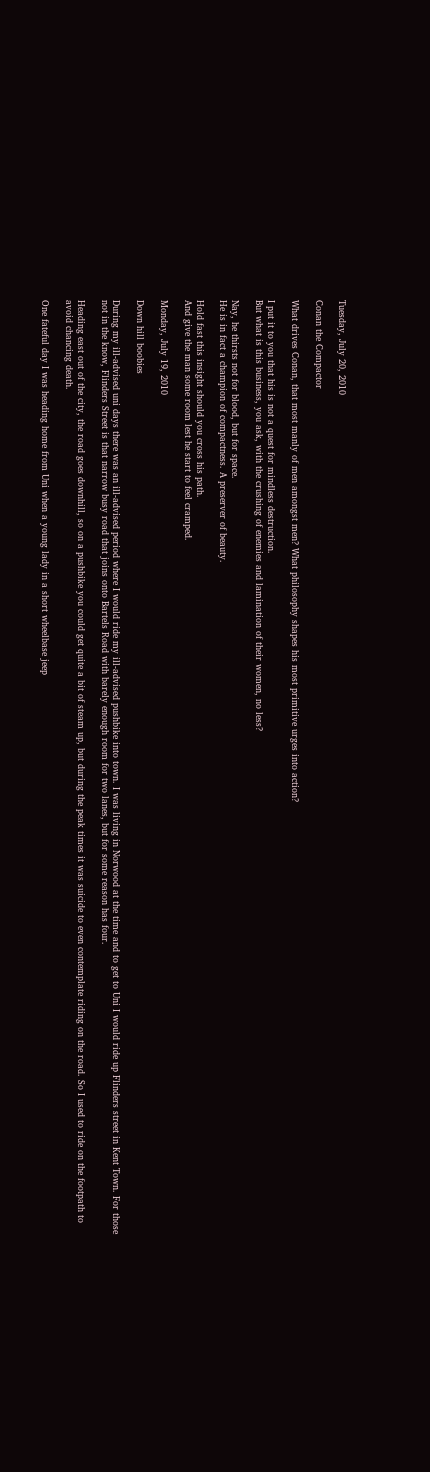Tuesday, July 20, 2010

Conan the Compactor

What drives Conan, that most manly of men amongst men? What philosophy shapes his most primitive urges into action?

I put it to you that his is not a quest for mindless destruction.
But what is this business, you ask, with the crushing of enemies and lamination of their women, no less?

Nay, he thirsts not for blood, but for space.
He is in fact a champion of compactness. A preserver of beauty.

Hold fast this insight should you cross his path.
And give the man some room lest he start to feel cramped.

Monday, July 19, 2010

Down hill boobies

During my ill-advised uni days there was an ill-advised period where I would ride my ill-advised pushbike into town. I was living in Norwood at the time and to get to Uni I would ride up Flinders street in Kent Town. For those not in the know, Flinders Street is that narrow busy road that joins onto Bartels Road with barely enough room for two lanes, but for some reason has four.

Heading east out of the city, the road goes downhill, so on a pushbike you could get quite a bit of steam up, but during the peak times it was suicide to even contemplate riding on the road. So I used to ride on the footpath to avoid chancing death.

One fateful day I was heading home from Uni when a young lady in a short wheelbase jeep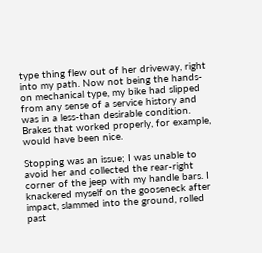type thing flew out of her driveway, right into my path. Now not being the hands-on mechanical type, my bike had slipped from any sense of a service history and was in a less-than desirable condition. Brakes that worked properly, for example, would have been nice.

Stopping was an issue; I was unable to avoid her and collected the rear-right corner of the jeep with my handle bars. I knackered myself on the gooseneck after impact, slammed into the ground, rolled past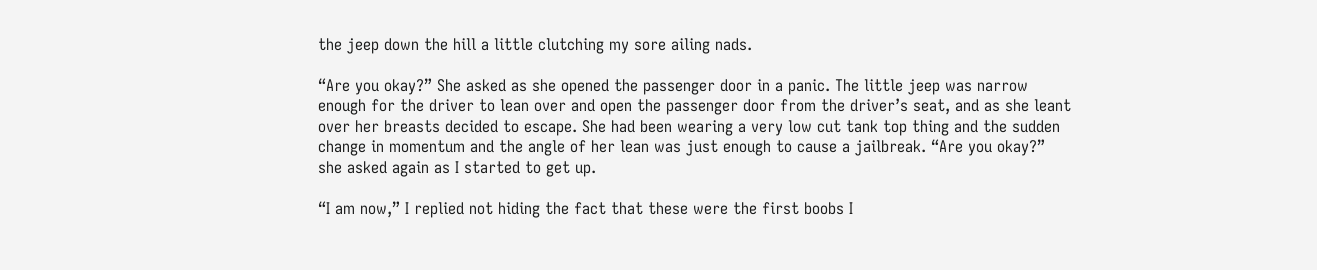the jeep down the hill a little clutching my sore ailing nads.

“Are you okay?” She asked as she opened the passenger door in a panic. The little jeep was narrow enough for the driver to lean over and open the passenger door from the driver’s seat, and as she leant over her breasts decided to escape. She had been wearing a very low cut tank top thing and the sudden change in momentum and the angle of her lean was just enough to cause a jailbreak. “Are you okay?” she asked again as I started to get up.

“I am now,” I replied not hiding the fact that these were the first boobs I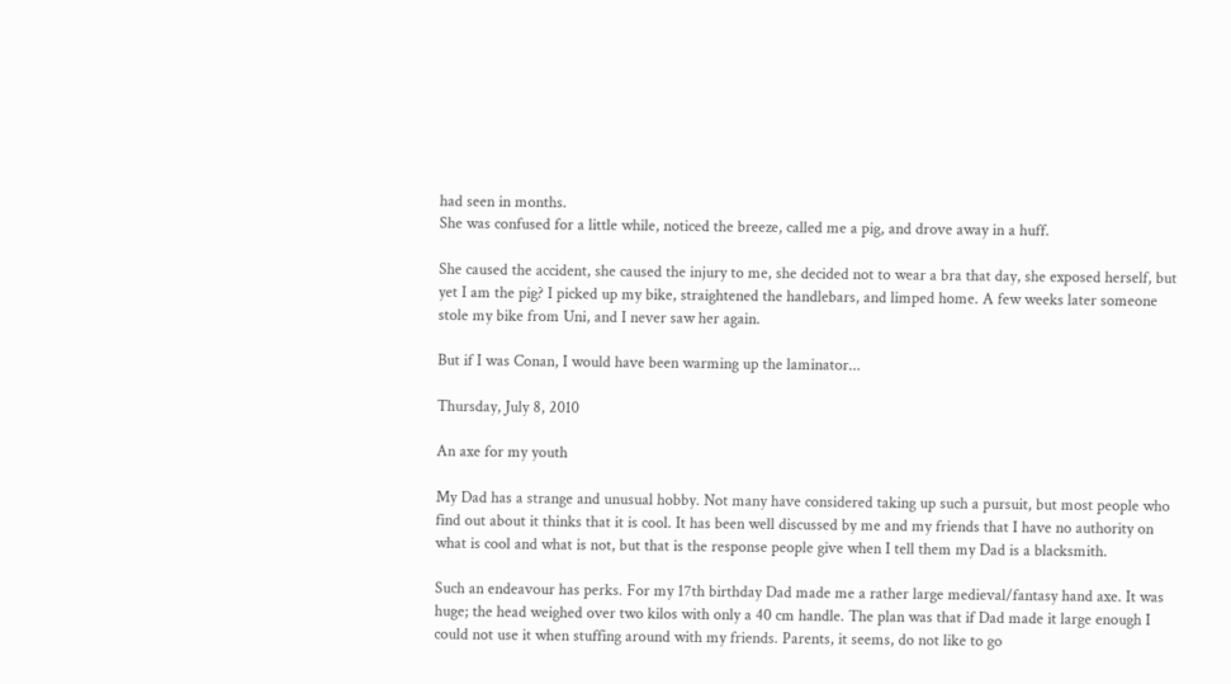had seen in months.
She was confused for a little while, noticed the breeze, called me a pig, and drove away in a huff.

She caused the accident, she caused the injury to me, she decided not to wear a bra that day, she exposed herself, but yet I am the pig? I picked up my bike, straightened the handlebars, and limped home. A few weeks later someone stole my bike from Uni, and I never saw her again.

But if I was Conan, I would have been warming up the laminator...

Thursday, July 8, 2010

An axe for my youth

My Dad has a strange and unusual hobby. Not many have considered taking up such a pursuit, but most people who find out about it thinks that it is cool. It has been well discussed by me and my friends that I have no authority on what is cool and what is not, but that is the response people give when I tell them my Dad is a blacksmith.

Such an endeavour has perks. For my 17th birthday Dad made me a rather large medieval/fantasy hand axe. It was huge; the head weighed over two kilos with only a 40 cm handle. The plan was that if Dad made it large enough I could not use it when stuffing around with my friends. Parents, it seems, do not like to go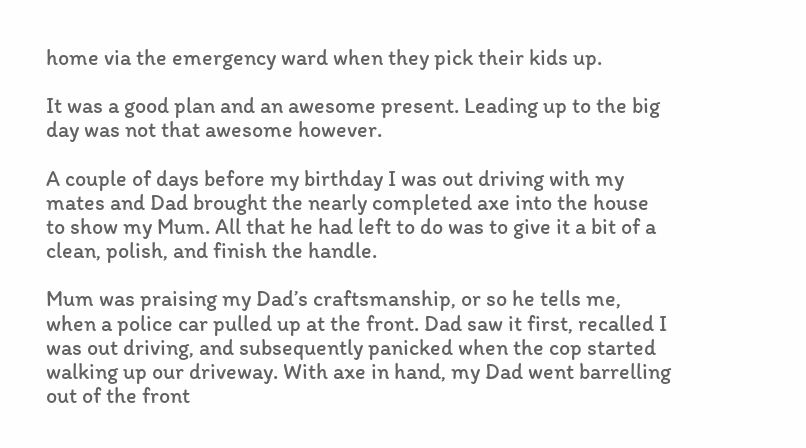home via the emergency ward when they pick their kids up.

It was a good plan and an awesome present. Leading up to the big day was not that awesome however.

A couple of days before my birthday I was out driving with my mates and Dad brought the nearly completed axe into the house to show my Mum. All that he had left to do was to give it a bit of a clean, polish, and finish the handle.

Mum was praising my Dad’s craftsmanship, or so he tells me, when a police car pulled up at the front. Dad saw it first, recalled I was out driving, and subsequently panicked when the cop started walking up our driveway. With axe in hand, my Dad went barrelling out of the front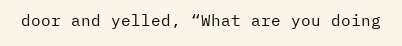door and yelled, “What are you doing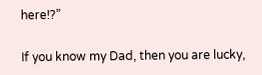here!?”

If you know my Dad, then you are lucky,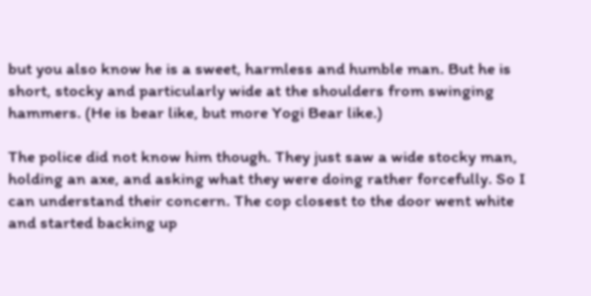but you also know he is a sweet, harmless and humble man. But he is short, stocky and particularly wide at the shoulders from swinging hammers. (He is bear like, but more Yogi Bear like.)

The police did not know him though. They just saw a wide stocky man, holding an axe, and asking what they were doing rather forcefully. So I can understand their concern. The cop closest to the door went white and started backing up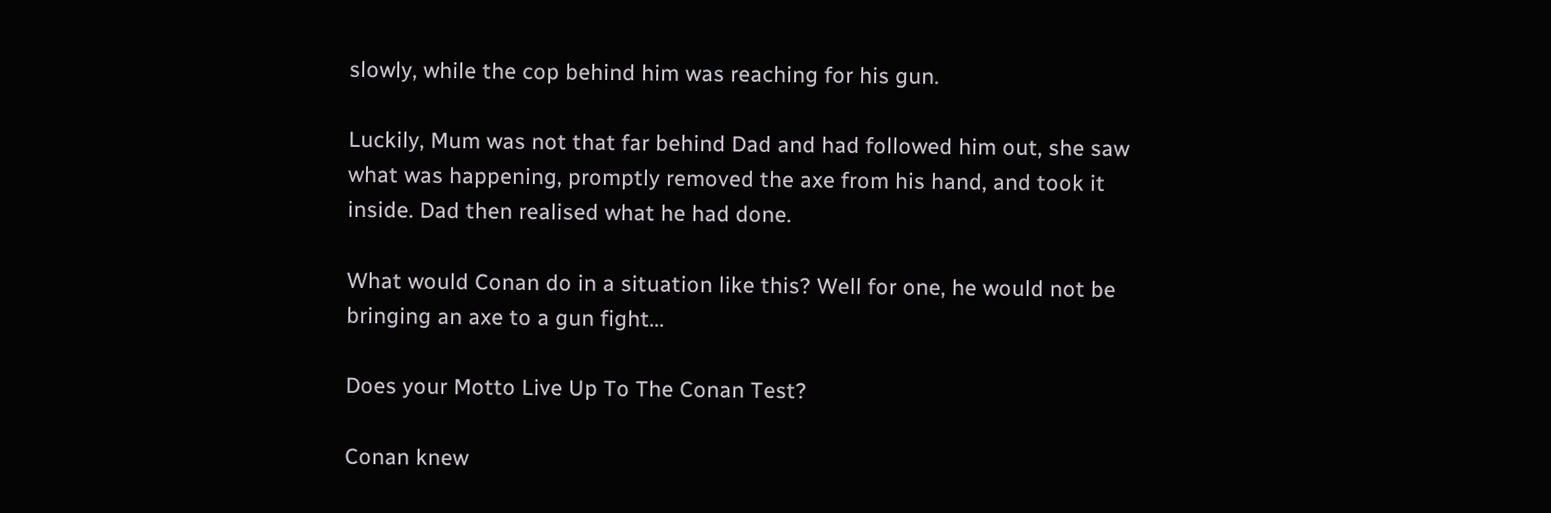slowly, while the cop behind him was reaching for his gun.

Luckily, Mum was not that far behind Dad and had followed him out, she saw what was happening, promptly removed the axe from his hand, and took it inside. Dad then realised what he had done.

What would Conan do in a situation like this? Well for one, he would not be bringing an axe to a gun fight...

Does your Motto Live Up To The Conan Test?

Conan knew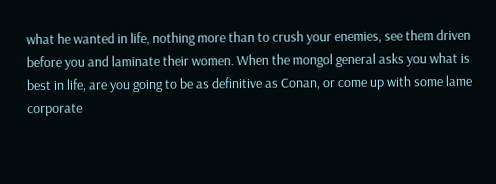what he wanted in life, nothing more than to crush your enemies, see them driven before you and laminate their women. When the mongol general asks you what is best in life, are you going to be as definitive as Conan, or come up with some lame corporate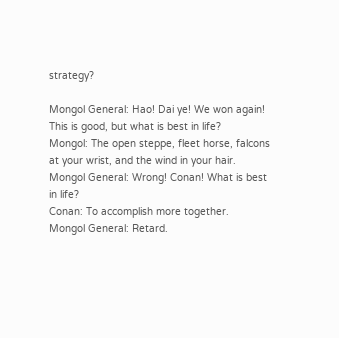strategy?

Mongol General: Hao! Dai ye! We won again! This is good, but what is best in life?
Mongol: The open steppe, fleet horse, falcons at your wrist, and the wind in your hair.
Mongol General: Wrong! Conan! What is best in life?
Conan: To accomplish more together.
Mongol General: Retard.